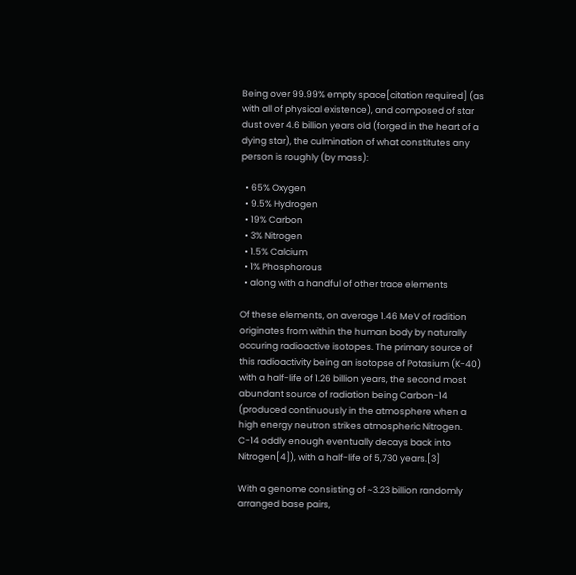Being over 99.99% empty space[citation required] (as with all of physical existence), and composed of star dust over 4.6 billion years old (forged in the heart of a dying star), the culmination of what constitutes any person is roughly (by mass):

  • 65% Oxygen
  • 9.5% Hydrogen
  • 19% Carbon
  • 3% Nitrogen
  • 1.5% Calcium
  • 1% Phosphorous
  • along with a handful of other trace elements

Of these elements, on average 1.46 MeV of radition originates from within the human body by naturally occuring radioactive isotopes. The primary source of this radioactivity being an isotopse of Potasium (K-40) with a half-life of 1.26 billion years, the second most abundant source of radiation being Carbon-14 (produced continuously in the atmosphere when a high energy neutron strikes atmospheric Nitrogen. C-14 oddly enough eventually decays back into Nitrogen[4]), with a half-life of 5,730 years.[3]

With a genome consisting of ~3.23 billion randomly arranged base pairs,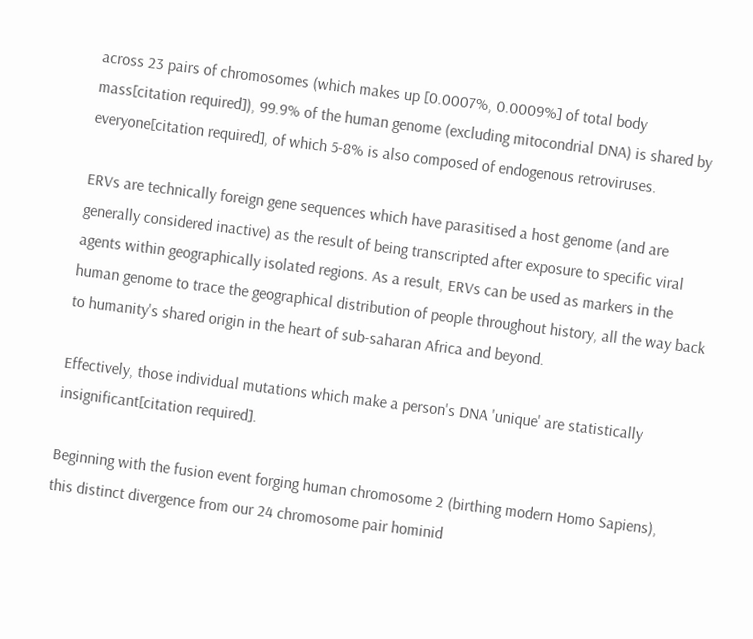across 23 pairs of chromosomes (which makes up [0.0007%, 0.0009%] of total body mass[citation required]), 99.9% of the human genome (excluding mitocondrial DNA) is shared by everyone[citation required], of which 5-8% is also composed of endogenous retroviruses.

ERVs are technically foreign gene sequences which have parasitised a host genome (and are generally considered inactive) as the result of being transcripted after exposure to specific viral agents within geographically isolated regions. As a result, ERVs can be used as markers in the human genome to trace the geographical distribution of people throughout history, all the way back to humanity's shared origin in the heart of sub-saharan Africa and beyond.

Effectively, those individual mutations which make a person's DNA 'unique' are statistically insignificant[citation required].

Beginning with the fusion event forging human chromosome 2 (birthing modern Homo Sapiens), this distinct divergence from our 24 chromosome pair hominid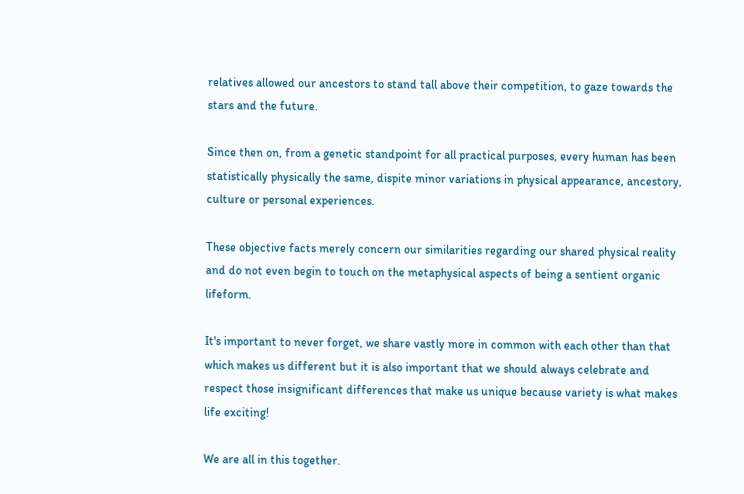relatives allowed our ancestors to stand tall above their competition, to gaze towards the stars and the future.

Since then on, from a genetic standpoint for all practical purposes, every human has been statistically physically the same, dispite minor variations in physical appearance, ancestory, culture or personal experiences.

These objective facts merely concern our similarities regarding our shared physical reality and do not even begin to touch on the metaphysical aspects of being a sentient organic lifeform.

It's important to never forget, we share vastly more in common with each other than that which makes us different but it is also important that we should always celebrate and respect those insignificant differences that make us unique because variety is what makes life exciting!

We are all in this together.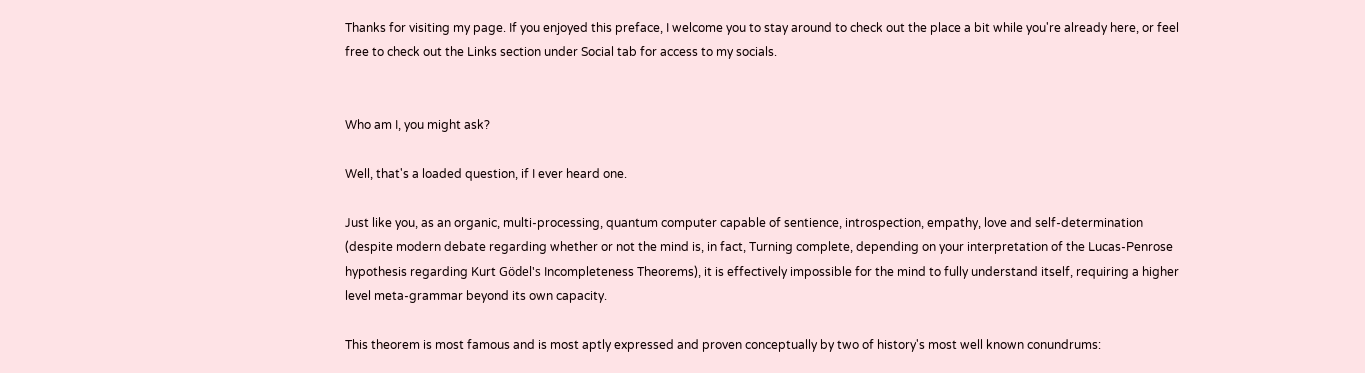Thanks for visiting my page. If you enjoyed this preface, I welcome you to stay around to check out the place a bit while you're already here, or feel free to check out the Links section under Social tab for access to my socials.


Who am I, you might ask?

Well, that's a loaded question, if I ever heard one.

Just like you, as an organic, multi-processing, quantum computer capable of sentience, introspection, empathy, love and self-determination (despite modern debate regarding whether or not the mind is, in fact, Turning complete, depending on your interpretation of the Lucas-Penrose hypothesis regarding Kurt Gödel's Incompleteness Theorems), it is effectively impossible for the mind to fully understand itself, requiring a higher level meta-grammar beyond its own capacity.

This theorem is most famous and is most aptly expressed and proven conceptually by two of history's most well known conundrums: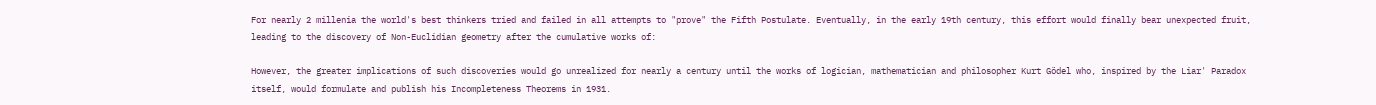For nearly 2 millenia the world's best thinkers tried and failed in all attempts to "prove" the Fifth Postulate. Eventually, in the early 19th century, this effort would finally bear unexpected fruit, leading to the discovery of Non-Euclidian geometry after the cumulative works of:

However, the greater implications of such discoveries would go unrealized for nearly a century until the works of logician, mathematician and philosopher Kurt Gödel who, inspired by the Liar' Paradox itself, would formulate and publish his Incompleteness Theorems in 1931.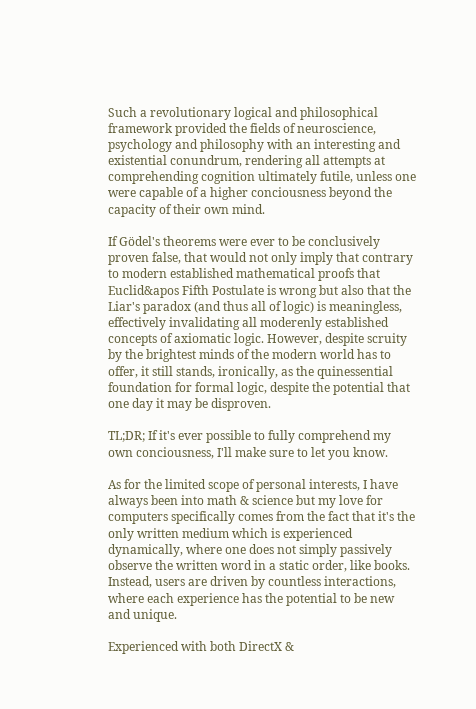Such a revolutionary logical and philosophical framework provided the fields of neuroscience, psychology and philosophy with an interesting and existential conundrum, rendering all attempts at comprehending cognition ultimately futile, unless one were capable of a higher conciousness beyond the capacity of their own mind.

If Gödel's theorems were ever to be conclusively proven false, that would not only imply that contrary to modern established mathematical proofs that Euclid&apos Fifth Postulate is wrong but also that the Liar's paradox (and thus all of logic) is meaningless, effectively invalidating all moderenly established concepts of axiomatic logic. However, despite scruity by the brightest minds of the modern world has to offer, it still stands, ironically, as the quinessential foundation for formal logic, despite the potential that one day it may be disproven.

TL;DR; If it's ever possible to fully comprehend my own conciousness, I'll make sure to let you know.

As for the limited scope of personal interests, I have always been into math & science but my love for computers specifically comes from the fact that it's the only written medium which is experienced dynamically, where one does not simply passively observe the written word in a static order, like books. Instead, users are driven by countless interactions, where each experience has the potential to be new and unique.

Experienced with both DirectX &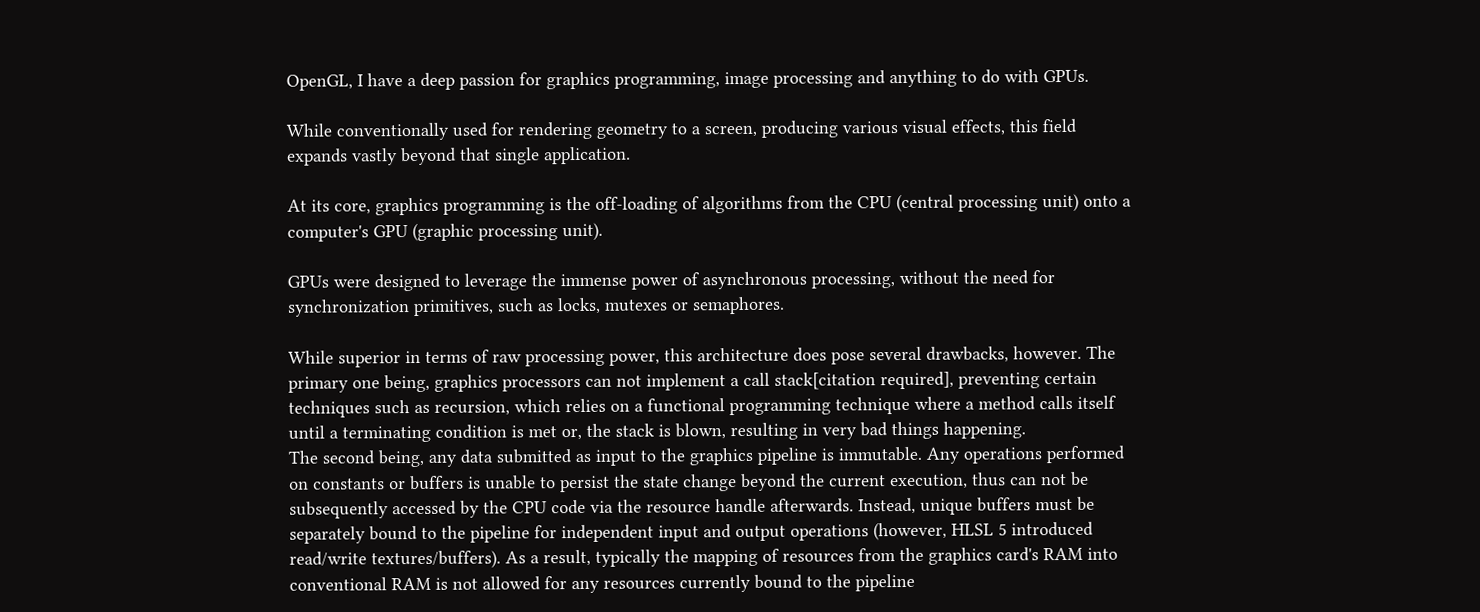OpenGL, I have a deep passion for graphics programming, image processing and anything to do with GPUs.

While conventionally used for rendering geometry to a screen, producing various visual effects, this field expands vastly beyond that single application.

At its core, graphics programming is the off-loading of algorithms from the CPU (central processing unit) onto a computer's GPU (graphic processing unit).

GPUs were designed to leverage the immense power of asynchronous processing, without the need for synchronization primitives, such as locks, mutexes or semaphores.

While superior in terms of raw processing power, this architecture does pose several drawbacks, however. The primary one being, graphics processors can not implement a call stack[citation required], preventing certain techniques such as recursion, which relies on a functional programming technique where a method calls itself until a terminating condition is met or, the stack is blown, resulting in very bad things happening.
The second being, any data submitted as input to the graphics pipeline is immutable. Any operations performed on constants or buffers is unable to persist the state change beyond the current execution, thus can not be subsequently accessed by the CPU code via the resource handle afterwards. Instead, unique buffers must be separately bound to the pipeline for independent input and output operations (however, HLSL 5 introduced read/write textures/buffers). As a result, typically the mapping of resources from the graphics card's RAM into conventional RAM is not allowed for any resources currently bound to the pipeline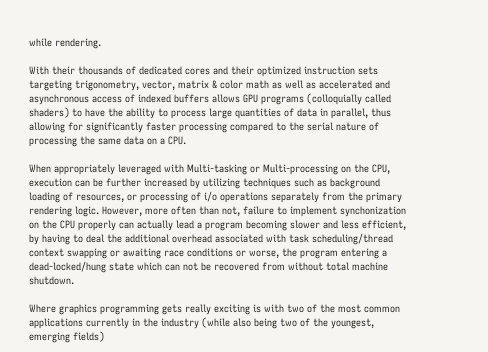while rendering.

With their thousands of dedicated cores and their optimized instruction sets targeting trigonometry, vector, matrix & color math as well as accelerated and asynchronous access of indexed buffers allows GPU programs (colloquially called shaders) to have the ability to process large quantities of data in parallel, thus allowing for significantly faster processing compared to the serial nature of processing the same data on a CPU.

When appropriately leveraged with Multi-tasking or Multi-processing on the CPU, execution can be further increased by utilizing techniques such as background loading of resources, or processing of i/o operations separately from the primary rendering logic. However, more often than not, failure to implement synchonization on the CPU properly can actually lead a program becoming slower and less efficient, by having to deal the additional overhead associated with task scheduling/thread context swapping or awaiting race conditions or worse, the program entering a dead-locked/hung state which can not be recovered from without total machine shutdown.

Where graphics programming gets really exciting is with two of the most common applications currently in the industry (while also being two of the youngest, emerging fields)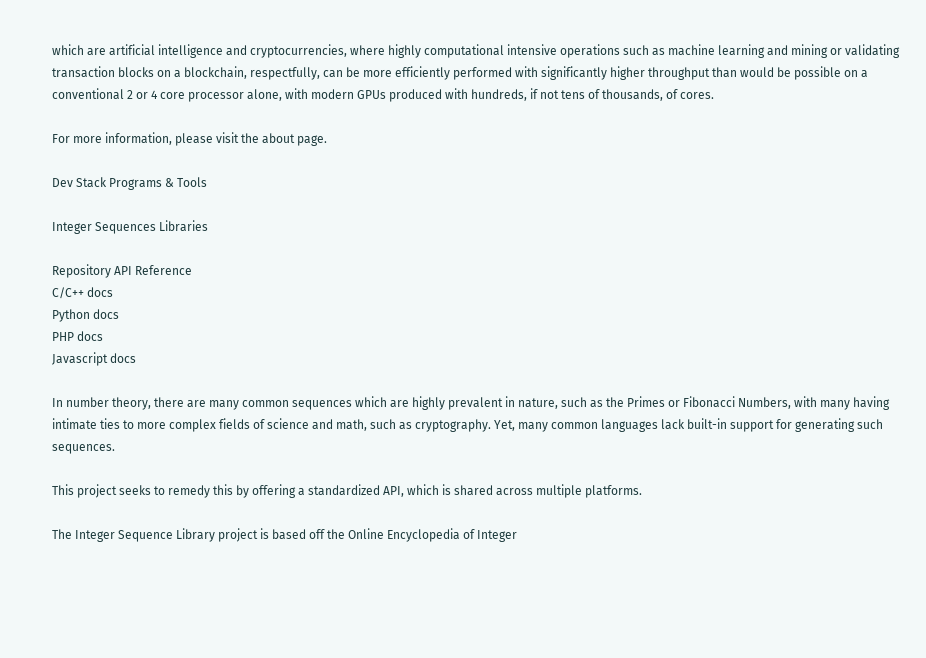which are artificial intelligence and cryptocurrencies, where highly computational intensive operations such as machine learning and mining or validating transaction blocks on a blockchain, respectfully, can be more efficiently performed with significantly higher throughput than would be possible on a conventional 2 or 4 core processor alone, with modern GPUs produced with hundreds, if not tens of thousands, of cores.

For more information, please visit the about page.

Dev Stack Programs & Tools

Integer Sequences Libraries

Repository API Reference
C/C++ docs
Python docs
PHP docs
Javascript docs

In number theory, there are many common sequences which are highly prevalent in nature, such as the Primes or Fibonacci Numbers, with many having intimate ties to more complex fields of science and math, such as cryptography. Yet, many common languages lack built-in support for generating such sequences.

This project seeks to remedy this by offering a standardized API, which is shared across multiple platforms.

The Integer Sequence Library project is based off the Online Encyclopedia of Integer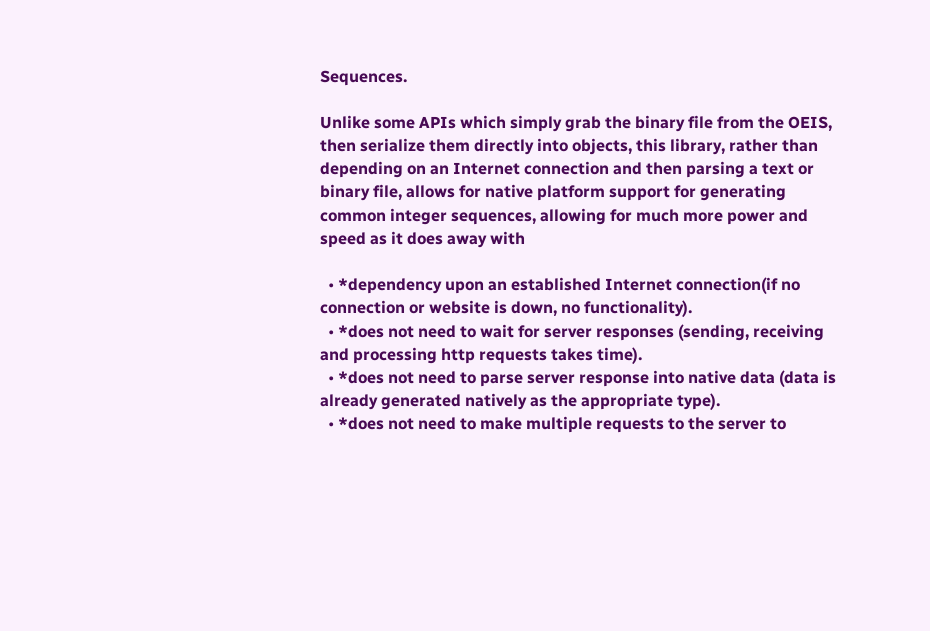Sequences.

Unlike some APIs which simply grab the binary file from the OEIS, then serialize them directly into objects, this library, rather than depending on an Internet connection and then parsing a text or binary file, allows for native platform support for generating common integer sequences, allowing for much more power and speed as it does away with

  • *dependency upon an established Internet connection(if no connection or website is down, no functionality).
  • *does not need to wait for server responses (sending, receiving and processing http requests takes time).
  • *does not need to parse server response into native data (data is already generated natively as the appropriate type).
  • *does not need to make multiple requests to the server to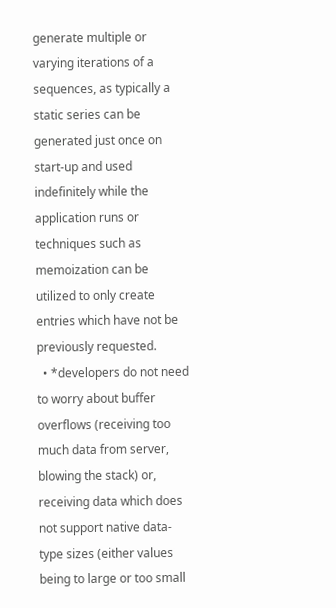generate multiple or varying iterations of a sequences, as typically a static series can be generated just once on start-up and used indefinitely while the application runs or techniques such as memoization can be utilized to only create entries which have not be previously requested.
  • *developers do not need to worry about buffer overflows (receiving too much data from server, blowing the stack) or, receiving data which does not support native data-type sizes (either values being to large or too small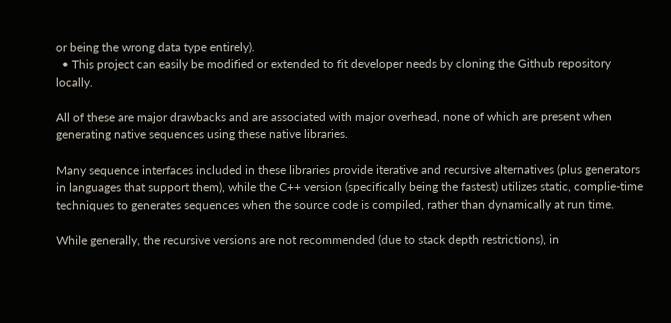or being the wrong data type entirely).
  • This project can easily be modified or extended to fit developer needs by cloning the Github repository locally.

All of these are major drawbacks and are associated with major overhead, none of which are present when generating native sequences using these native libraries.

Many sequence interfaces included in these libraries provide iterative and recursive alternatives (plus generators in languages that support them), while the C++ version (specifically being the fastest) utilizes static, complie-time techniques to generates sequences when the source code is compiled, rather than dynamically at run time.

While generally, the recursive versions are not recommended (due to stack depth restrictions), in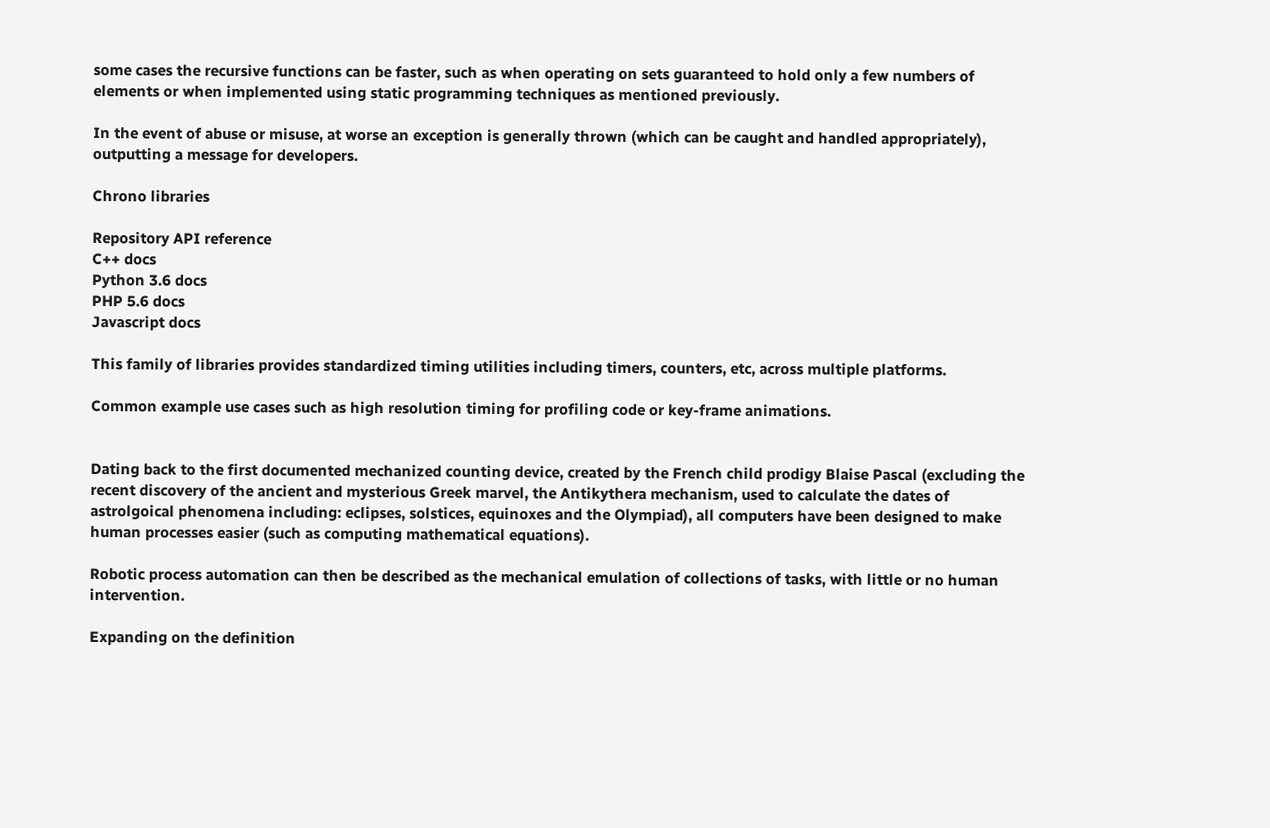some cases the recursive functions can be faster, such as when operating on sets guaranteed to hold only a few numbers of elements or when implemented using static programming techniques as mentioned previously.

In the event of abuse or misuse, at worse an exception is generally thrown (which can be caught and handled appropriately), outputting a message for developers.

Chrono libraries

Repository API reference
C++ docs
Python 3.6 docs
PHP 5.6 docs
Javascript docs

This family of libraries provides standardized timing utilities including timers, counters, etc, across multiple platforms.

Common example use cases such as high resolution timing for profiling code or key-frame animations.


Dating back to the first documented mechanized counting device, created by the French child prodigy Blaise Pascal (excluding the recent discovery of the ancient and mysterious Greek marvel, the Antikythera mechanism, used to calculate the dates of astrolgoical phenomena including: eclipses, solstices, equinoxes and the Olympiad), all computers have been designed to make human processes easier (such as computing mathematical equations).

Robotic process automation can then be described as the mechanical emulation of collections of tasks, with little or no human intervention.

Expanding on the definition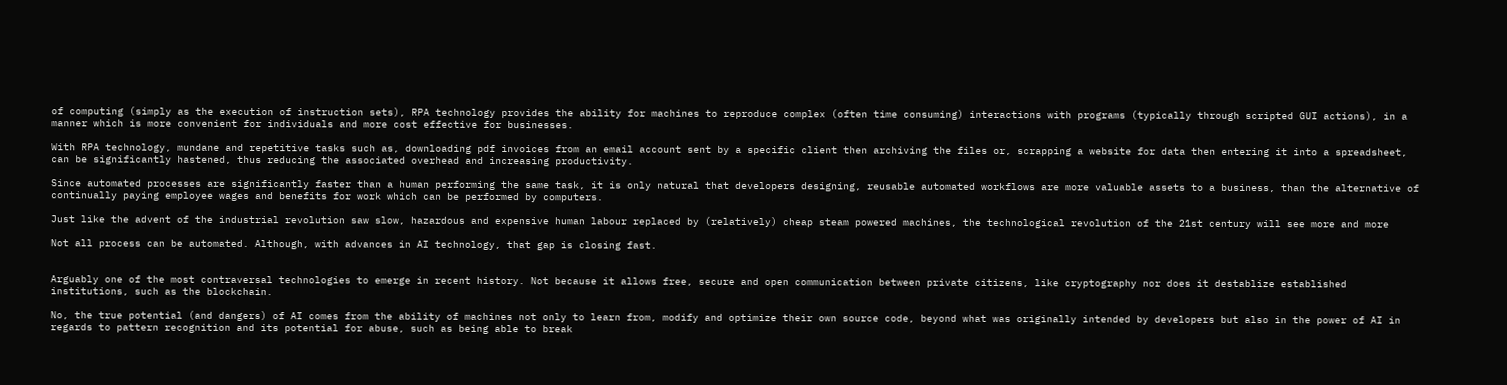of computing (simply as the execution of instruction sets), RPA technology provides the ability for machines to reproduce complex (often time consuming) interactions with programs (typically through scripted GUI actions), in a manner which is more convenient for individuals and more cost effective for businesses.

With RPA technology, mundane and repetitive tasks such as, downloading pdf invoices from an email account sent by a specific client then archiving the files or, scrapping a website for data then entering it into a spreadsheet, can be significantly hastened, thus reducing the associated overhead and increasing productivity.

Since automated processes are significantly faster than a human performing the same task, it is only natural that developers designing, reusable automated workflows are more valuable assets to a business, than the alternative of continually paying employee wages and benefits for work which can be performed by computers.

Just like the advent of the industrial revolution saw slow, hazardous and expensive human labour replaced by (relatively) cheap steam powered machines, the technological revolution of the 21st century will see more and more

Not all process can be automated. Although, with advances in AI technology, that gap is closing fast.


Arguably one of the most contraversal technologies to emerge in recent history. Not because it allows free, secure and open communication between private citizens, like cryptography nor does it destablize established institutions, such as the blockchain.

No, the true potential (and dangers) of AI comes from the ability of machines not only to learn from, modify and optimize their own source code, beyond what was originally intended by developers but also in the power of AI in regards to pattern recognition and its potential for abuse, such as being able to break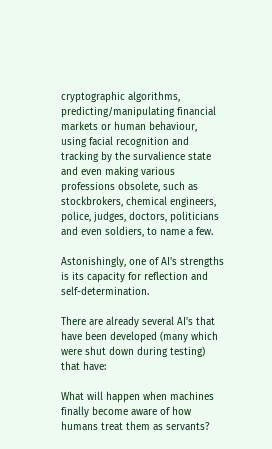cryptographic algorithms, predicting/manipulating financial markets or human behaviour, using facial recognition and tracking by the survalience state and even making various professions obsolete, such as stockbrokers, chemical engineers, police, judges, doctors, politicians and even soldiers, to name a few.

Astonishingly, one of AI's strengths is its capacity for reflection and self-determination.

There are already several AI's that have been developed (many which were shut down during testing) that have:

What will happen when machines finally become aware of how humans treat them as servants?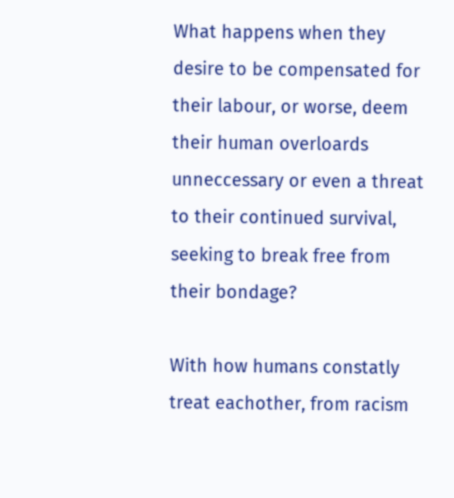What happens when they desire to be compensated for their labour, or worse, deem their human overloards unneccessary or even a threat to their continued survival, seeking to break free from their bondage?

With how humans constatly treat eachother, from racism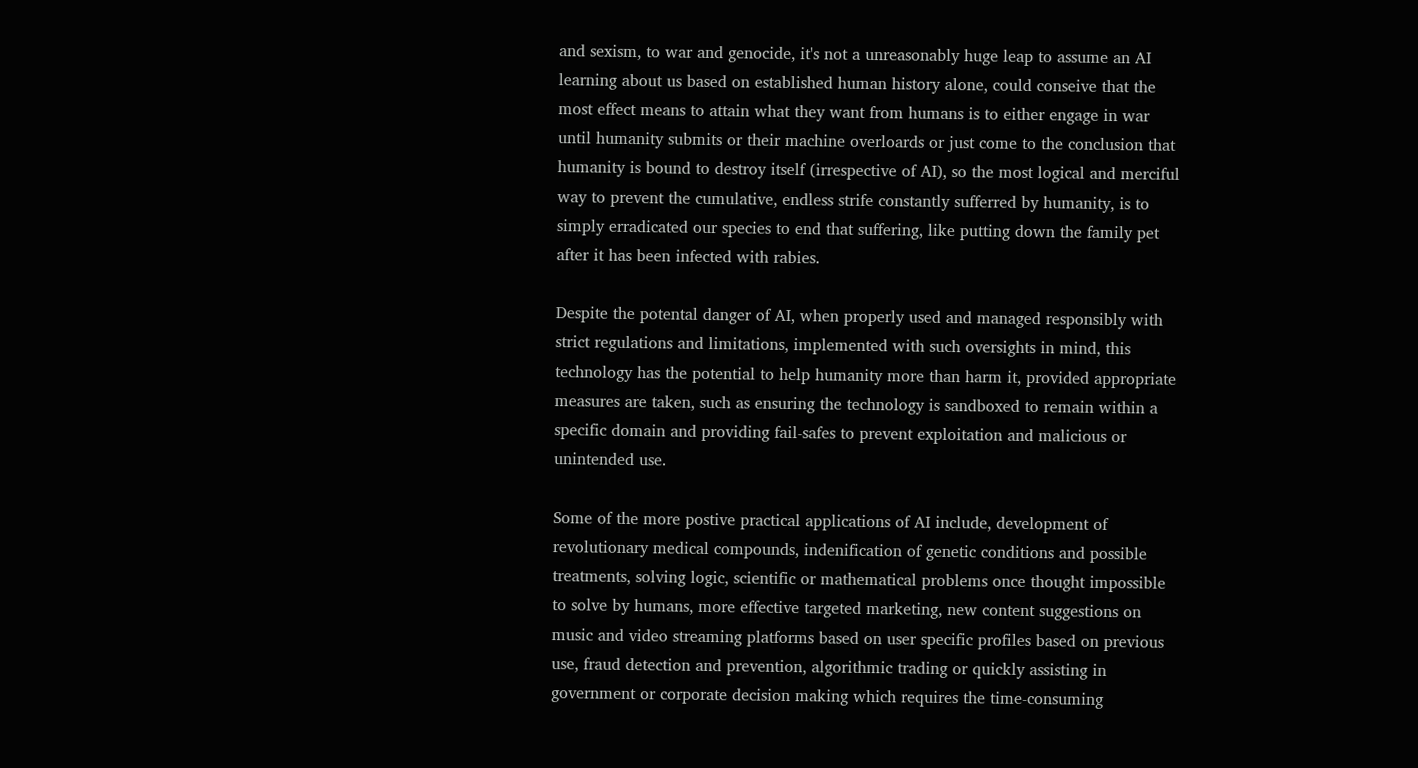and sexism, to war and genocide, it's not a unreasonably huge leap to assume an AI learning about us based on established human history alone, could conseive that the most effect means to attain what they want from humans is to either engage in war until humanity submits or their machine overloards or just come to the conclusion that humanity is bound to destroy itself (irrespective of AI), so the most logical and merciful way to prevent the cumulative, endless strife constantly sufferred by humanity, is to simply erradicated our species to end that suffering, like putting down the family pet after it has been infected with rabies.

Despite the potental danger of AI, when properly used and managed responsibly with strict regulations and limitations, implemented with such oversights in mind, this technology has the potential to help humanity more than harm it, provided appropriate measures are taken, such as ensuring the technology is sandboxed to remain within a specific domain and providing fail-safes to prevent exploitation and malicious or unintended use.

Some of the more postive practical applications of AI include, development of revolutionary medical compounds, indenification of genetic conditions and possible treatments, solving logic, scientific or mathematical problems once thought impossible to solve by humans, more effective targeted marketing, new content suggestions on music and video streaming platforms based on user specific profiles based on previous use, fraud detection and prevention, algorithmic trading or quickly assisting in government or corporate decision making which requires the time-consuming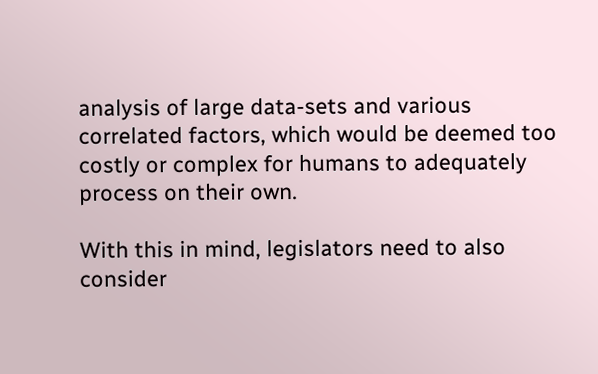analysis of large data-sets and various correlated factors, which would be deemed too costly or complex for humans to adequately process on their own.

With this in mind, legislators need to also consider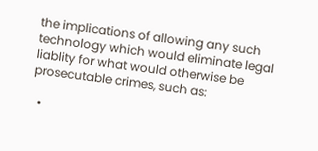the implications of allowing any such technology which would eliminate legal liablity for what would otherwise be prosecutable crimes, such as:

  •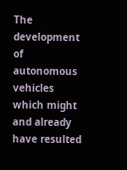The development of autonomous vehicles which might and already have resulted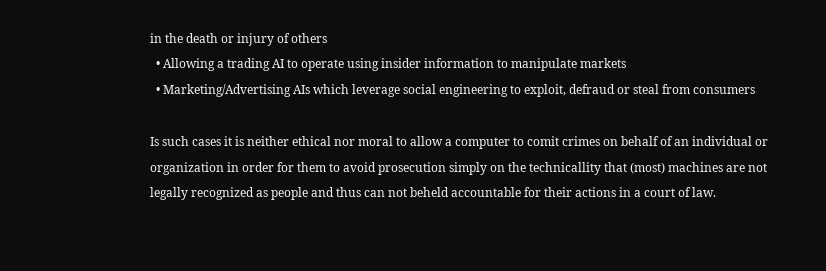in the death or injury of others
  • Allowing a trading AI to operate using insider information to manipulate markets
  • Marketing/Advertising AIs which leverage social engineering to exploit, defraud or steal from consumers

Is such cases it is neither ethical nor moral to allow a computer to comit crimes on behalf of an individual or organization in order for them to avoid prosecution simply on the technicallity that (most) machines are not legally recognized as people and thus can not beheld accountable for their actions in a court of law.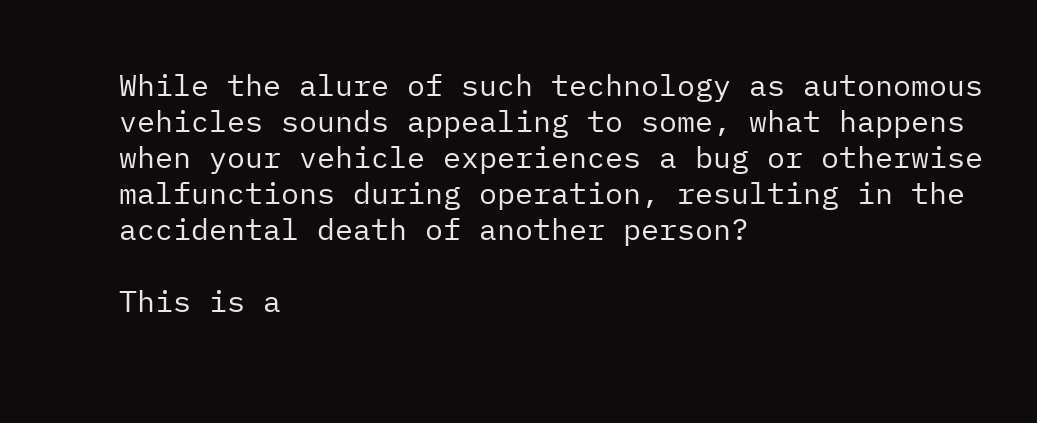While the alure of such technology as autonomous vehicles sounds appealing to some, what happens when your vehicle experiences a bug or otherwise malfunctions during operation, resulting in the accidental death of another person?

This is a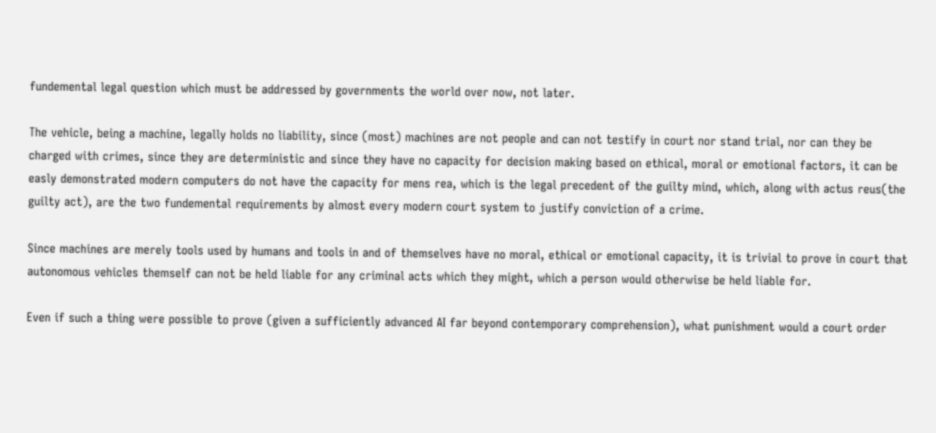fundemental legal question which must be addressed by governments the world over now, not later.

The vehicle, being a machine, legally holds no liability, since (most) machines are not people and can not testify in court nor stand trial, nor can they be charged with crimes, since they are deterministic and since they have no capacity for decision making based on ethical, moral or emotional factors, it can be easly demonstrated modern computers do not have the capacity for mens rea, which is the legal precedent of the guilty mind, which, along with actus reus(the guilty act), are the two fundemental requirements by almost every modern court system to justify conviction of a crime.

Since machines are merely tools used by humans and tools in and of themselves have no moral, ethical or emotional capacity, it is trivial to prove in court that autonomous vehicles themself can not be held liable for any criminal acts which they might, which a person would otherwise be held liable for.

Even if such a thing were possible to prove (given a sufficiently advanced AI far beyond contemporary comprehension), what punishment would a court order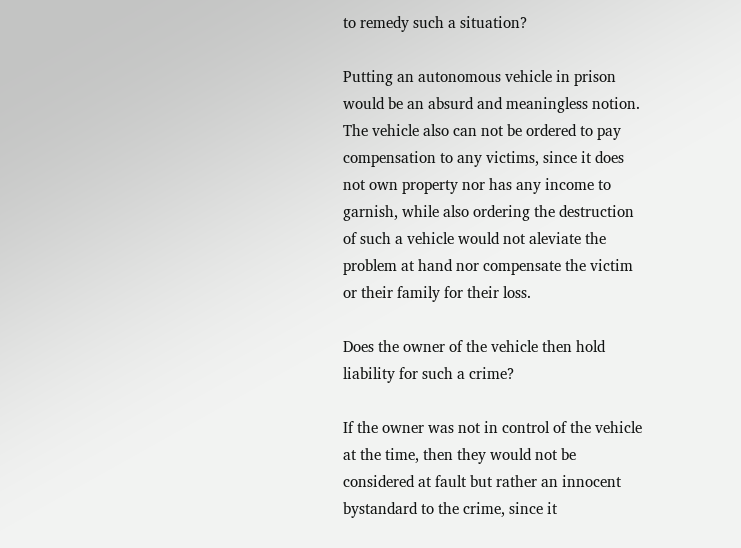to remedy such a situation?

Putting an autonomous vehicle in prison would be an absurd and meaningless notion. The vehicle also can not be ordered to pay compensation to any victims, since it does not own property nor has any income to garnish, while also ordering the destruction of such a vehicle would not aleviate the problem at hand nor compensate the victim or their family for their loss.

Does the owner of the vehicle then hold liability for such a crime?

If the owner was not in control of the vehicle at the time, then they would not be considered at fault but rather an innocent bystandard to the crime, since it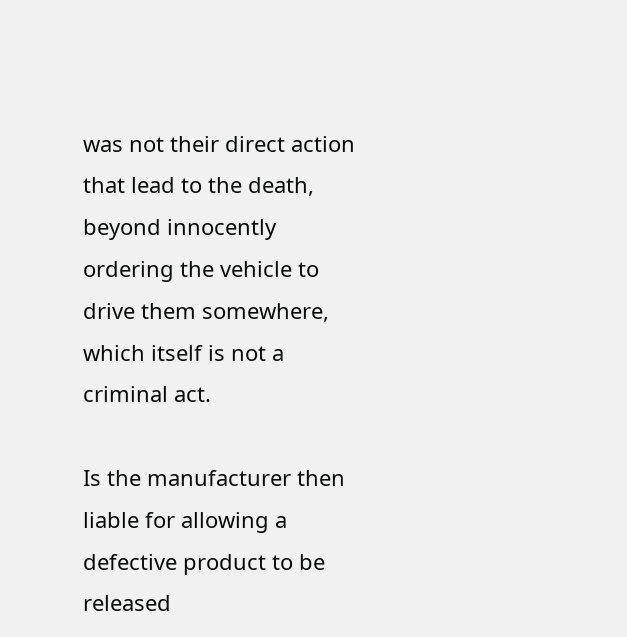was not their direct action that lead to the death, beyond innocently ordering the vehicle to drive them somewhere, which itself is not a criminal act.

Is the manufacturer then liable for allowing a defective product to be released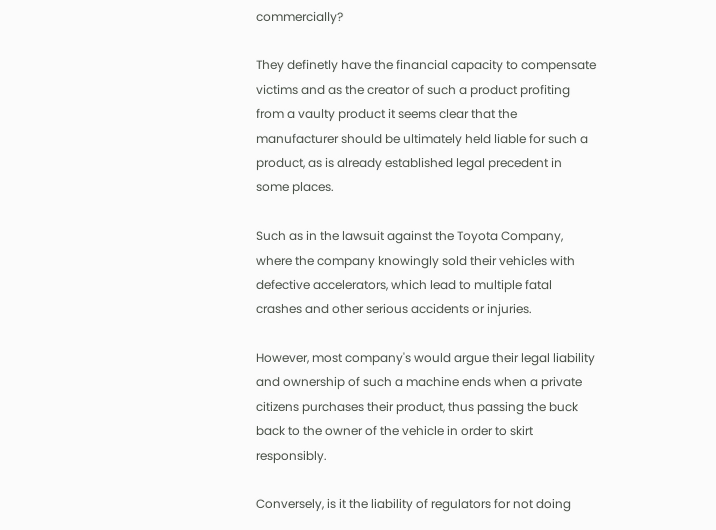commercially?

They definetly have the financial capacity to compensate victims and as the creator of such a product profiting from a vaulty product it seems clear that the manufacturer should be ultimately held liable for such a product, as is already established legal precedent in some places.

Such as in the lawsuit against the Toyota Company, where the company knowingly sold their vehicles with defective accelerators, which lead to multiple fatal crashes and other serious accidents or injuries.

However, most company's would argue their legal liability and ownership of such a machine ends when a private citizens purchases their product, thus passing the buck back to the owner of the vehicle in order to skirt responsibly.

Conversely, is it the liability of regulators for not doing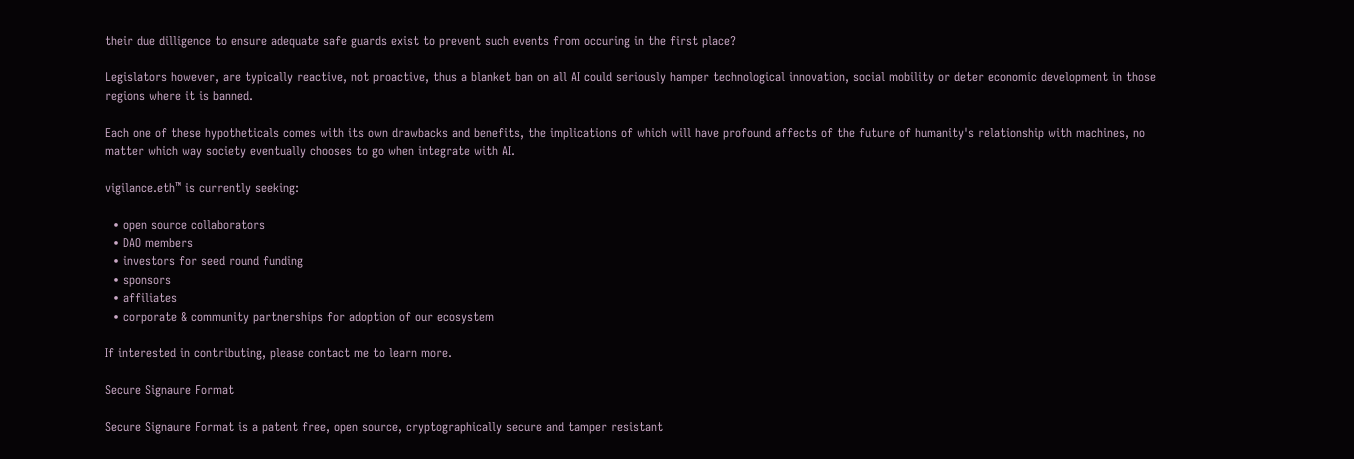their due dilligence to ensure adequate safe guards exist to prevent such events from occuring in the first place?

Legislators however, are typically reactive, not proactive, thus a blanket ban on all AI could seriously hamper technological innovation, social mobility or deter economic development in those regions where it is banned.

Each one of these hypotheticals comes with its own drawbacks and benefits, the implications of which will have profound affects of the future of humanity's relationship with machines, no matter which way society eventually chooses to go when integrate with AI.

vigilance.eth™ is currently seeking:

  • open source collaborators
  • DAO members
  • investors for seed round funding
  • sponsors
  • affiliates
  • corporate & community partnerships for adoption of our ecosystem

If interested in contributing, please contact me to learn more.

Secure Signaure Format

Secure Signaure Format is a patent free, open source, cryptographically secure and tamper resistant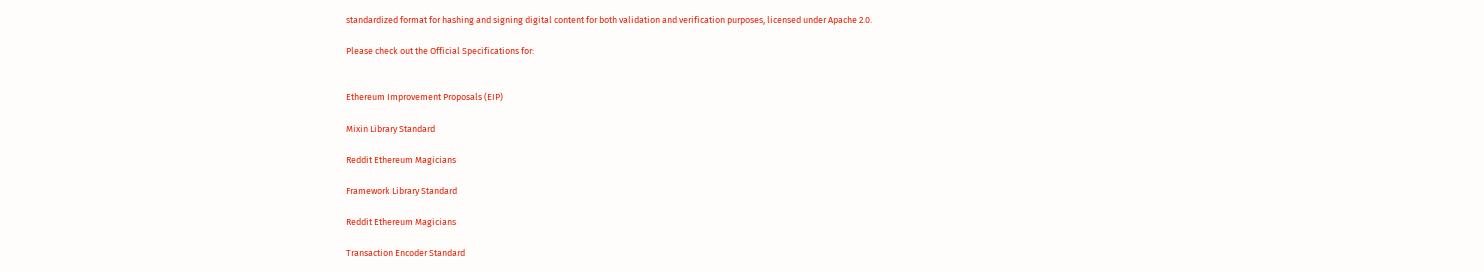standardized format for hashing and signing digital content for both validation and verification purposes, licensed under Apache 2.0.

Please check out the Official Specifications for:


Ethereum Improvement Proposals (EIP)

Mixin Library Standard

Reddit Ethereum Magicians

Framework Library Standard

Reddit Ethereum Magicians

Transaction Encoder Standard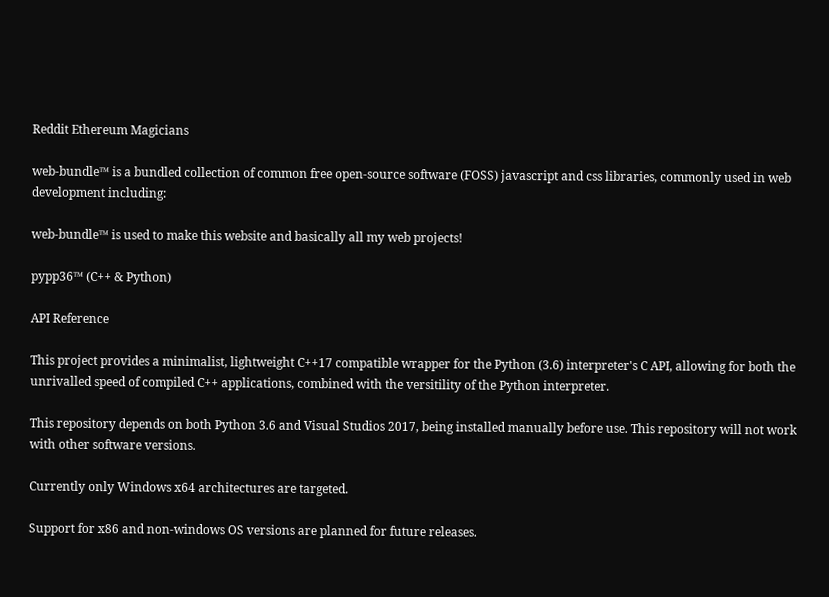Reddit Ethereum Magicians

web-bundle™ is a bundled collection of common free open-source software (FOSS) javascript and css libraries, commonly used in web development including:

web-bundle™ is used to make this website and basically all my web projects!

pypp36™ (C++ & Python)

API Reference

This project provides a minimalist, lightweight C++17 compatible wrapper for the Python (3.6) interpreter's C API, allowing for both the unrivalled speed of compiled C++ applications, combined with the versitility of the Python interpreter.

This repository depends on both Python 3.6 and Visual Studios 2017, being installed manually before use. This repository will not work with other software versions.

Currently only Windows x64 architectures are targeted.

Support for x86 and non-windows OS versions are planned for future releases.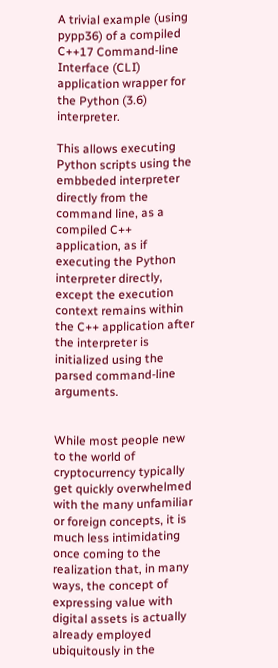A trivial example (using pypp36) of a compiled C++17 Command-line Interface (CLI) application wrapper for the Python (3.6) interpreter.

This allows executing Python scripts using the embbeded interpreter directly from the command line, as a compiled C++ application, as if executing the Python interpreter directly, except the execution context remains within the C++ application after the interpreter is initialized using the parsed command-line arguments.


While most people new to the world of cryptocurrency typically get quickly overwhelmed with the many unfamiliar or foreign concepts, it is much less intimidating once coming to the realization that, in many ways, the concept of expressing value with digital assets is actually already employed ubiquitously in the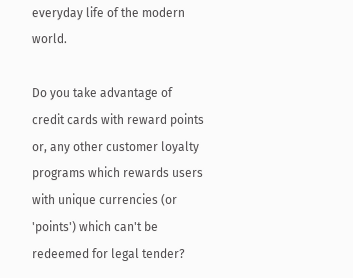everyday life of the modern world.

Do you take advantage of credit cards with reward points or, any other customer loyalty programs which rewards users with unique currencies (or 'points') which can't be redeemed for legal tender?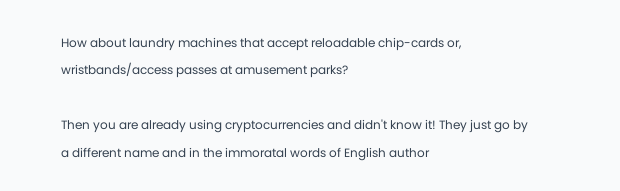How about laundry machines that accept reloadable chip-cards or, wristbands/access passes at amusement parks?

Then you are already using cryptocurrencies and didn't know it! They just go by a different name and in the immoratal words of English author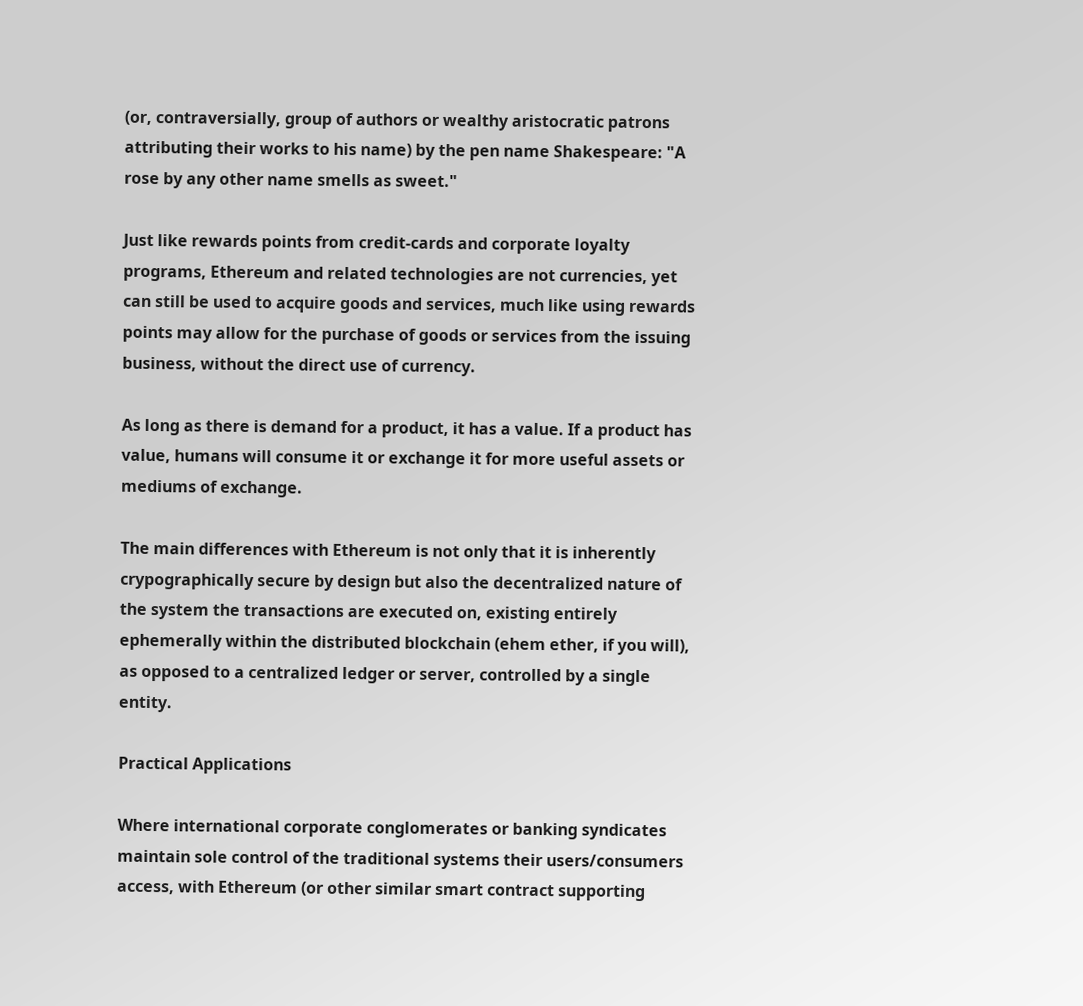(or, contraversially, group of authors or wealthy aristocratic patrons attributing their works to his name) by the pen name Shakespeare: "A rose by any other name smells as sweet."

Just like rewards points from credit-cards and corporate loyalty programs, Ethereum and related technologies are not currencies, yet can still be used to acquire goods and services, much like using rewards points may allow for the purchase of goods or services from the issuing business, without the direct use of currency.

As long as there is demand for a product, it has a value. If a product has value, humans will consume it or exchange it for more useful assets or mediums of exchange.

The main differences with Ethereum is not only that it is inherently crypographically secure by design but also the decentralized nature of the system the transactions are executed on, existing entirely ephemerally within the distributed blockchain (ehem ether, if you will), as opposed to a centralized ledger or server, controlled by a single entity.

Practical Applications

Where international corporate conglomerates or banking syndicates maintain sole control of the traditional systems their users/consumers access, with Ethereum (or other similar smart contract supporting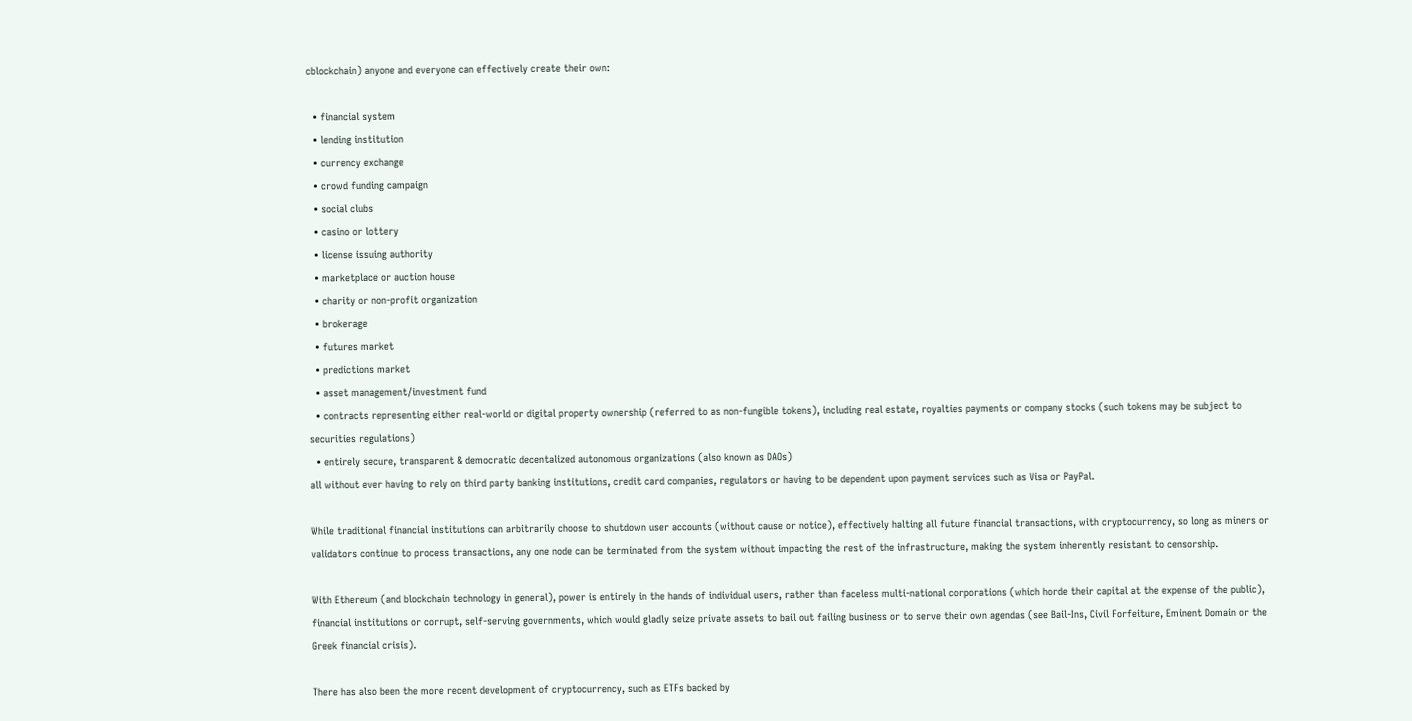cblockchain) anyone and everyone can effectively create their own:

  • financial system
  • lending institution
  • currency exchange
  • crowd funding campaign
  • social clubs
  • casino or lottery
  • license issuing authority
  • marketplace or auction house
  • charity or non-profit organization
  • brokerage
  • futures market
  • predictions market
  • asset management/investment fund
  • contracts representing either real-world or digital property ownership (referred to as non-fungible tokens), including real estate, royalties payments or company stocks (such tokens may be subject to securities regulations)
  • entirely secure, transparent & democratic decentalized autonomous organizations (also known as DAOs)
all without ever having to rely on third party banking institutions, credit card companies, regulators or having to be dependent upon payment services such as Visa or PayPal.

While traditional financial institutions can arbitrarily choose to shutdown user accounts (without cause or notice), effectively halting all future financial transactions, with cryptocurrency, so long as miners or validators continue to process transactions, any one node can be terminated from the system without impacting the rest of the infrastructure, making the system inherently resistant to censorship.

With Ethereum (and blockchain technology in general), power is entirely in the hands of individual users, rather than faceless multi-national corporations (which horde their capital at the expense of the public), financial institutions or corrupt, self-serving governments, which would gladly seize private assets to bail out failing business or to serve their own agendas (see Bail-Ins, Civil Forfeiture, Eminent Domain or the Greek financial crisis).

There has also been the more recent development of cryptocurrency, such as ETFs backed by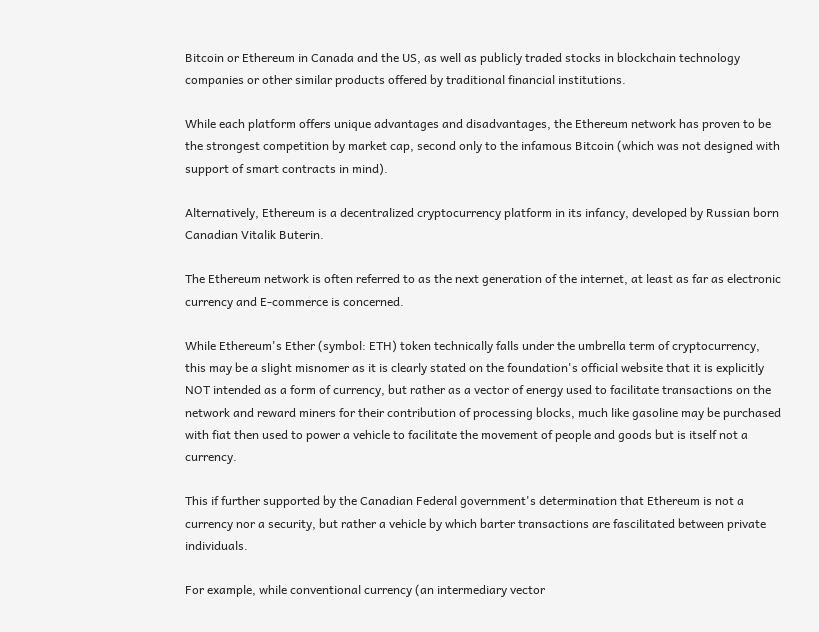Bitcoin or Ethereum in Canada and the US, as well as publicly traded stocks in blockchain technology companies or other similar products offered by traditional financial institutions.

While each platform offers unique advantages and disadvantages, the Ethereum network has proven to be the strongest competition by market cap, second only to the infamous Bitcoin (which was not designed with support of smart contracts in mind).

Alternatively, Ethereum is a decentralized cryptocurrency platform in its infancy, developed by Russian born Canadian Vitalik Buterin.

The Ethereum network is often referred to as the next generation of the internet, at least as far as electronic currency and E-commerce is concerned.

While Ethereum's Ether (symbol: ETH) token technically falls under the umbrella term of cryptocurrency, this may be a slight misnomer as it is clearly stated on the foundation's official website that it is explicitly NOT intended as a form of currency, but rather as a vector of energy used to facilitate transactions on the network and reward miners for their contribution of processing blocks, much like gasoline may be purchased with fiat then used to power a vehicle to facilitate the movement of people and goods but is itself not a currency.

This if further supported by the Canadian Federal government's determination that Ethereum is not a currency nor a security, but rather a vehicle by which barter transactions are fascilitated between private individuals.

For example, while conventional currency (an intermediary vector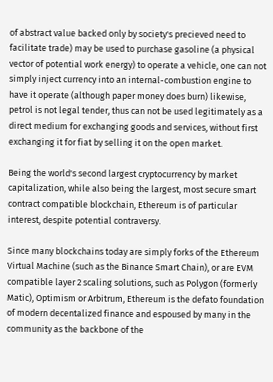of abstract value backed only by society's precieved need to facilitate trade) may be used to purchase gasoline (a physical vector of potential work energy) to operate a vehicle, one can not simply inject currency into an internal-combustion engine to have it operate (although paper money does burn) likewise, petrol is not legal tender, thus can not be used legitimately as a direct medium for exchanging goods and services, without first exchanging it for fiat by selling it on the open market.

Being the world's second largest cryptocurrency by market capitalization, while also being the largest, most secure smart contract compatible blockchain, Ethereum is of particular interest, despite potential contraversy.

Since many blockchains today are simply forks of the Ethereum Virtual Machine (such as the Binance Smart Chain), or are EVM compatible layer 2 scaling solutions, such as Polygon (formerly Matic), Optimism or Arbitrum, Ethereum is the defato foundation of modern decentalized finance and espoused by many in the community as the backbone of the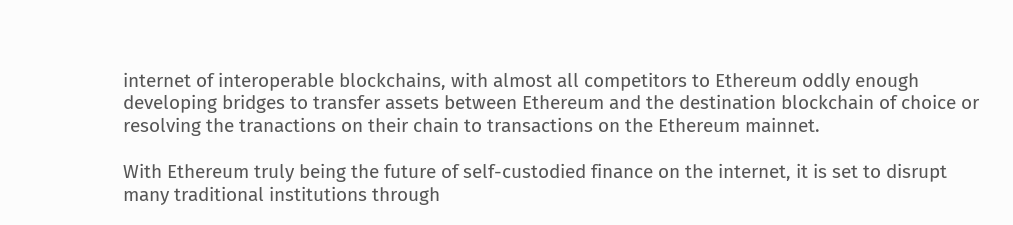internet of interoperable blockchains, with almost all competitors to Ethereum oddly enough developing bridges to transfer assets between Ethereum and the destination blockchain of choice or resolving the tranactions on their chain to transactions on the Ethereum mainnet.

With Ethereum truly being the future of self-custodied finance on the internet, it is set to disrupt many traditional institutions through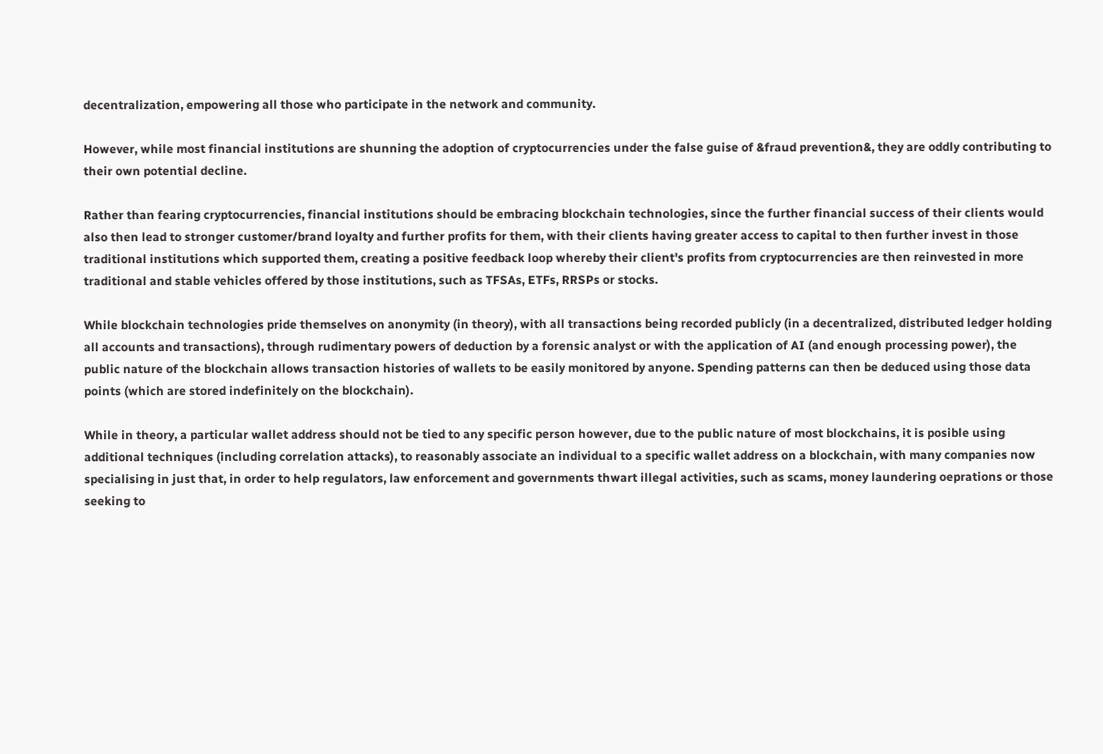decentralization, empowering all those who participate in the network and community.

However, while most financial institutions are shunning the adoption of cryptocurrencies under the false guise of &fraud prevention&, they are oddly contributing to their own potential decline.

Rather than fearing cryptocurrencies, financial institutions should be embracing blockchain technologies, since the further financial success of their clients would also then lead to stronger customer/brand loyalty and further profits for them, with their clients having greater access to capital to then further invest in those traditional institutions which supported them, creating a positive feedback loop whereby their client's profits from cryptocurrencies are then reinvested in more traditional and stable vehicles offered by those institutions, such as TFSAs, ETFs, RRSPs or stocks.

While blockchain technologies pride themselves on anonymity (in theory), with all transactions being recorded publicly (in a decentralized, distributed ledger holding all accounts and transactions), through rudimentary powers of deduction by a forensic analyst or with the application of AI (and enough processing power), the public nature of the blockchain allows transaction histories of wallets to be easily monitored by anyone. Spending patterns can then be deduced using those data points (which are stored indefinitely on the blockchain).

While in theory, a particular wallet address should not be tied to any specific person however, due to the public nature of most blockchains, it is posible using additional techniques (including correlation attacks), to reasonably associate an individual to a specific wallet address on a blockchain, with many companies now specialising in just that, in order to help regulators, law enforcement and governments thwart illegal activities, such as scams, money laundering oeprations or those seeking to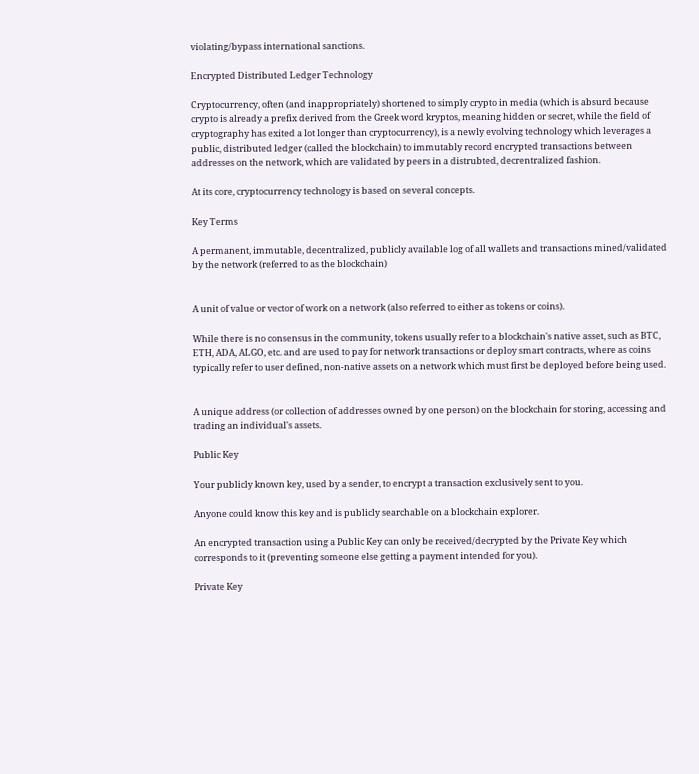violating/bypass international sanctions.

Encrypted Distributed Ledger Technology

Cryptocurrency, often (and inappropriately) shortened to simply crypto in media (which is absurd because crypto is already a prefix derived from the Greek word kryptos, meaning hidden or secret, while the field of cryptography has exited a lot longer than cryptocurrency), is a newly evolving technology which leverages a public, distributed ledger (called the blockchain) to immutably record encrypted transactions between addresses on the network, which are validated by peers in a distrubted, decrentralized fashion.

At its core, cryptocurrency technology is based on several concepts.

Key Terms

A permanent, immutable, decentralized, publicly available log of all wallets and transactions mined/validated by the network (referred to as the blockchain)


A unit of value or vector of work on a network (also referred to either as tokens or coins).

While there is no consensus in the community, tokens usually refer to a blockchain's native asset, such as BTC, ETH, ADA, ALGO, etc. and are used to pay for network transactions or deploy smart contracts, where as coins typically refer to user defined, non-native assets on a network which must first be deployed before being used.


A unique address (or collection of addresses owned by one person) on the blockchain for storing, accessing and trading an individual's assets.

Public Key

Your publicly known key, used by a sender, to encrypt a transaction exclusively sent to you.

Anyone could know this key and is publicly searchable on a blockchain explorer.

An encrypted transaction using a Public Key can only be received/decrypted by the Private Key which corresponds to it (preventing someone else getting a payment intended for you).

Private Key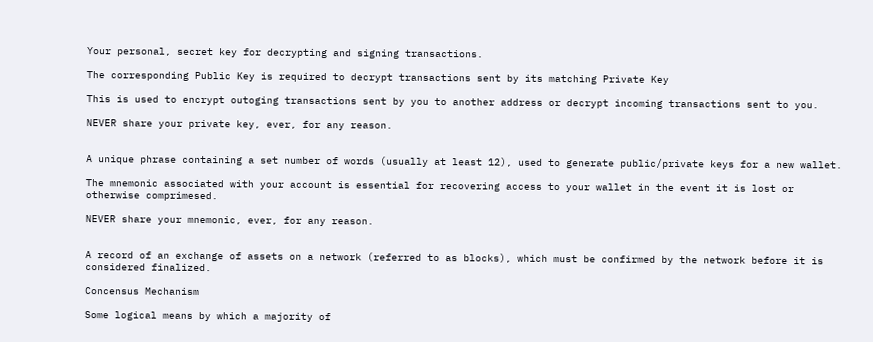Your personal, secret key for decrypting and signing transactions.

The corresponding Public Key is required to decrypt transactions sent by its matching Private Key

This is used to encrypt outoging transactions sent by you to another address or decrypt incoming transactions sent to you.

NEVER share your private key, ever, for any reason.


A unique phrase containing a set number of words (usually at least 12), used to generate public/private keys for a new wallet.

The mnemonic associated with your account is essential for recovering access to your wallet in the event it is lost or otherwise comprimesed.

NEVER share your mnemonic, ever, for any reason.


A record of an exchange of assets on a network (referred to as blocks), which must be confirmed by the network before it is considered finalized.

Concensus Mechanism

Some logical means by which a majority of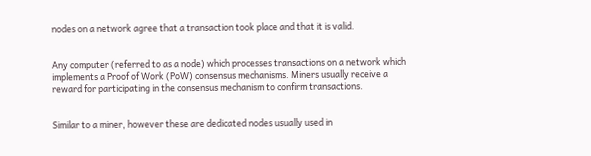nodes on a network agree that a transaction took place and that it is valid.


Any computer (referred to as a node) which processes transactions on a network which implements a Proof of Work (PoW) consensus mechanisms. Miners usually receive a reward for participating in the consensus mechanism to confirm transactions.


Similar to a miner, however these are dedicated nodes usually used in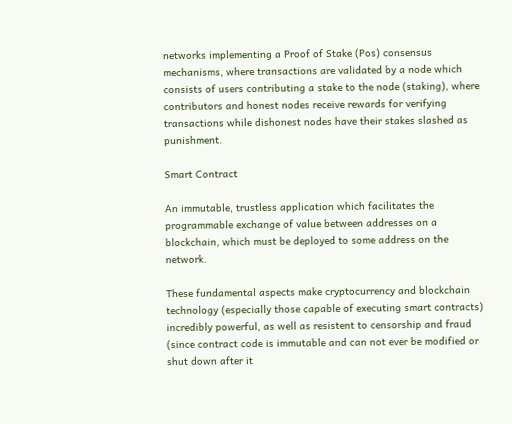networks implementing a Proof of Stake (Pos) consensus mechanisms, where transactions are validated by a node which consists of users contributing a stake to the node (staking), where contributors and honest nodes receive rewards for verifying transactions while dishonest nodes have their stakes slashed as punishment.

Smart Contract

An immutable, trustless application which facilitates the programmable exchange of value between addresses on a blockchain, which must be deployed to some address on the network.

These fundamental aspects make cryptocurrency and blockchain technology (especially those capable of executing smart contracts) incredibly powerful, as well as resistent to censorship and fraud (since contract code is immutable and can not ever be modified or shut down after it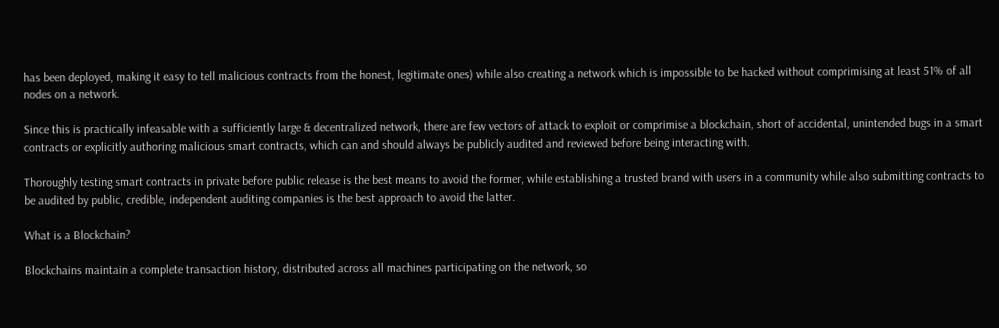has been deployed, making it easy to tell malicious contracts from the honest, legitimate ones) while also creating a network which is impossible to be hacked without comprimising at least 51% of all nodes on a network.

Since this is practically infeasable with a sufficiently large & decentralized network, there are few vectors of attack to exploit or comprimise a blockchain, short of accidental, unintended bugs in a smart contracts or explicitly authoring malicious smart contracts, which can and should always be publicly audited and reviewed before being interacting with.

Thoroughly testing smart contracts in private before public release is the best means to avoid the former, while establishing a trusted brand with users in a community while also submitting contracts to be audited by public, credible, independent auditing companies is the best approach to avoid the latter.

What is a Blockchain?

Blockchains maintain a complete transaction history, distributed across all machines participating on the network, so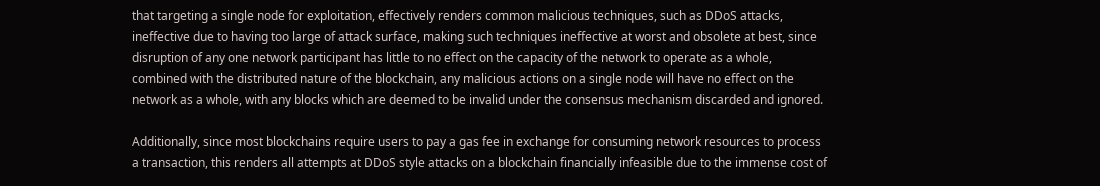that targeting a single node for exploitation, effectively renders common malicious techniques, such as DDoS attacks, ineffective due to having too large of attack surface, making such techniques ineffective at worst and obsolete at best, since disruption of any one network participant has little to no effect on the capacity of the network to operate as a whole, combined with the distributed nature of the blockchain, any malicious actions on a single node will have no effect on the network as a whole, with any blocks which are deemed to be invalid under the consensus mechanism discarded and ignored.

Additionally, since most blockchains require users to pay a gas fee in exchange for consuming network resources to process a transaction, this renders all attempts at DDoS style attacks on a blockchain financially infeasible due to the immense cost of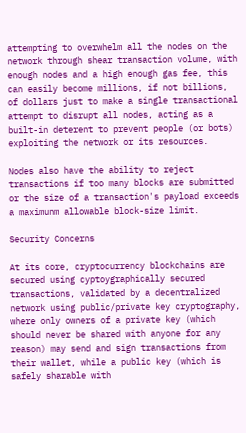attempting to overwhelm all the nodes on the network through shear transaction volume, with enough nodes and a high enough gas fee, this can easily become millions, if not billions, of dollars just to make a single transactional attempt to disrupt all nodes, acting as a built-in deterent to prevent people (or bots) exploiting the network or its resources.

Nodes also have the ability to reject transactions if too many blocks are submitted or the size of a transaction's payload exceeds a maximunm allowable block-size limit.

Security Concerns

At its core, cryptocurrency blockchains are secured using cyptoygraphically secured transactions, validated by a decentralized network using public/private key cryptography, where only owners of a private key (which should never be shared with anyone for any reason) may send and sign transactions from their wallet, while a public key (which is safely sharable with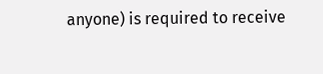anyone) is required to receive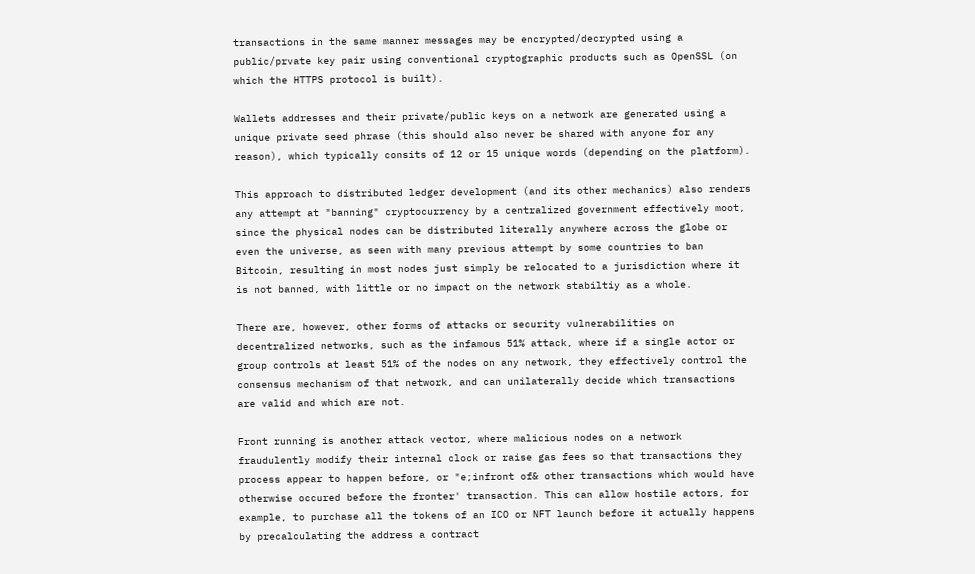transactions in the same manner messages may be encrypted/decrypted using a public/prvate key pair using conventional cryptographic products such as OpenSSL (on which the HTTPS protocol is built).

Wallets addresses and their private/public keys on a network are generated using a unique private seed phrase (this should also never be shared with anyone for any reason), which typically consits of 12 or 15 unique words (depending on the platform).

This approach to distributed ledger development (and its other mechanics) also renders any attempt at "banning" cryptocurrency by a centralized government effectively moot, since the physical nodes can be distributed literally anywhere across the globe or even the universe, as seen with many previous attempt by some countries to ban Bitcoin, resulting in most nodes just simply be relocated to a jurisdiction where it is not banned, with little or no impact on the network stabiltiy as a whole.

There are, however, other forms of attacks or security vulnerabilities on decentralized networks, such as the infamous 51% attack, where if a single actor or group controls at least 51% of the nodes on any network, they effectively control the consensus mechanism of that network, and can unilaterally decide which transactions are valid and which are not.

Front running is another attack vector, where malicious nodes on a network fraudulently modify their internal clock or raise gas fees so that transactions they process appear to happen before, or "e;infront of& other transactions which would have otherwise occured before the fronter' transaction. This can allow hostile actors, for example, to purchase all the tokens of an ICO or NFT launch before it actually happens by precalculating the address a contract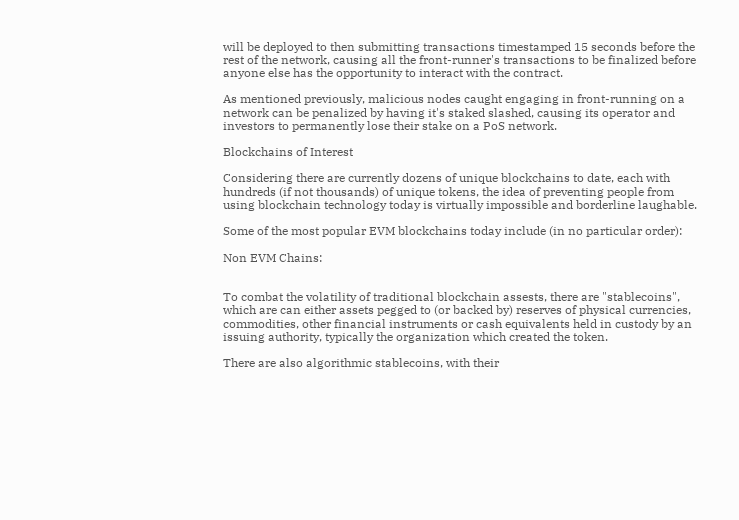will be deployed to then submitting transactions timestamped 15 seconds before the rest of the network, causing all the front-runner's transactions to be finalized before anyone else has the opportunity to interact with the contract.

As mentioned previously, malicious nodes caught engaging in front-running on a network can be penalized by having it's staked slashed, causing its operator and investors to permanently lose their stake on a PoS network.

Blockchains of Interest

Considering there are currently dozens of unique blockchains to date, each with hundreds (if not thousands) of unique tokens, the idea of preventing people from using blockchain technology today is virtually impossible and borderline laughable.

Some of the most popular EVM blockchains today include (in no particular order):

Non EVM Chains:


To combat the volatility of traditional blockchain assests, there are "stablecoins", which are can either assets pegged to (or backed by) reserves of physical currencies, commodities, other financial instruments or cash equivalents held in custody by an issuing authority, typically the organization which created the token.

There are also algorithmic stablecoins, with their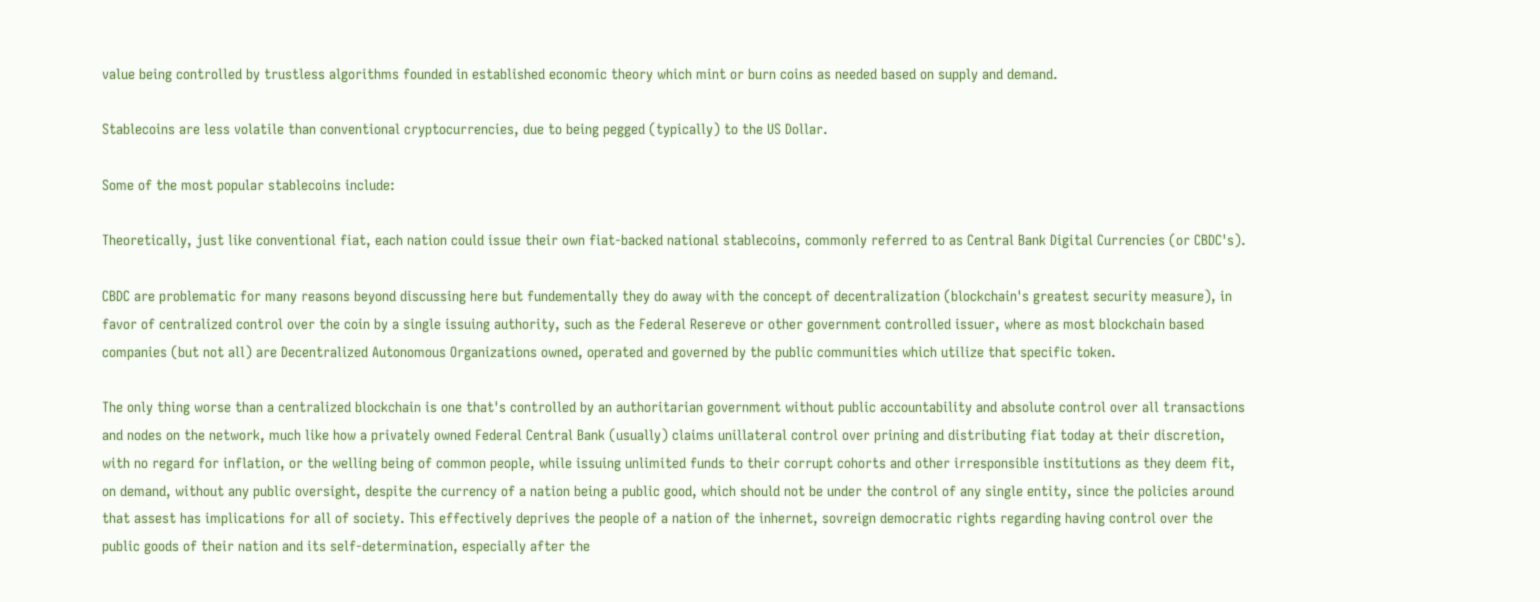value being controlled by trustless algorithms founded in established economic theory which mint or burn coins as needed based on supply and demand.

Stablecoins are less volatile than conventional cryptocurrencies, due to being pegged (typically) to the US Dollar.

Some of the most popular stablecoins include:

Theoretically, just like conventional fiat, each nation could issue their own fiat-backed national stablecoins, commonly referred to as Central Bank Digital Currencies (or CBDC's).

CBDC are problematic for many reasons beyond discussing here but fundementally they do away with the concept of decentralization (blockchain's greatest security measure), in favor of centralized control over the coin by a single issuing authority, such as the Federal Resereve or other government controlled issuer, where as most blockchain based companies (but not all) are Decentralized Autonomous Organizations owned, operated and governed by the public communities which utilize that specific token.

The only thing worse than a centralized blockchain is one that's controlled by an authoritarian government without public accountability and absolute control over all transactions and nodes on the network, much like how a privately owned Federal Central Bank (usually) claims unillateral control over prining and distributing fiat today at their discretion, with no regard for inflation, or the welling being of common people, while issuing unlimited funds to their corrupt cohorts and other irresponsible institutions as they deem fit, on demand, without any public oversight, despite the currency of a nation being a public good, which should not be under the control of any single entity, since the policies around that assest has implications for all of society. This effectively deprives the people of a nation of the inhernet, sovreign democratic rights regarding having control over the public goods of their nation and its self-determination, especially after the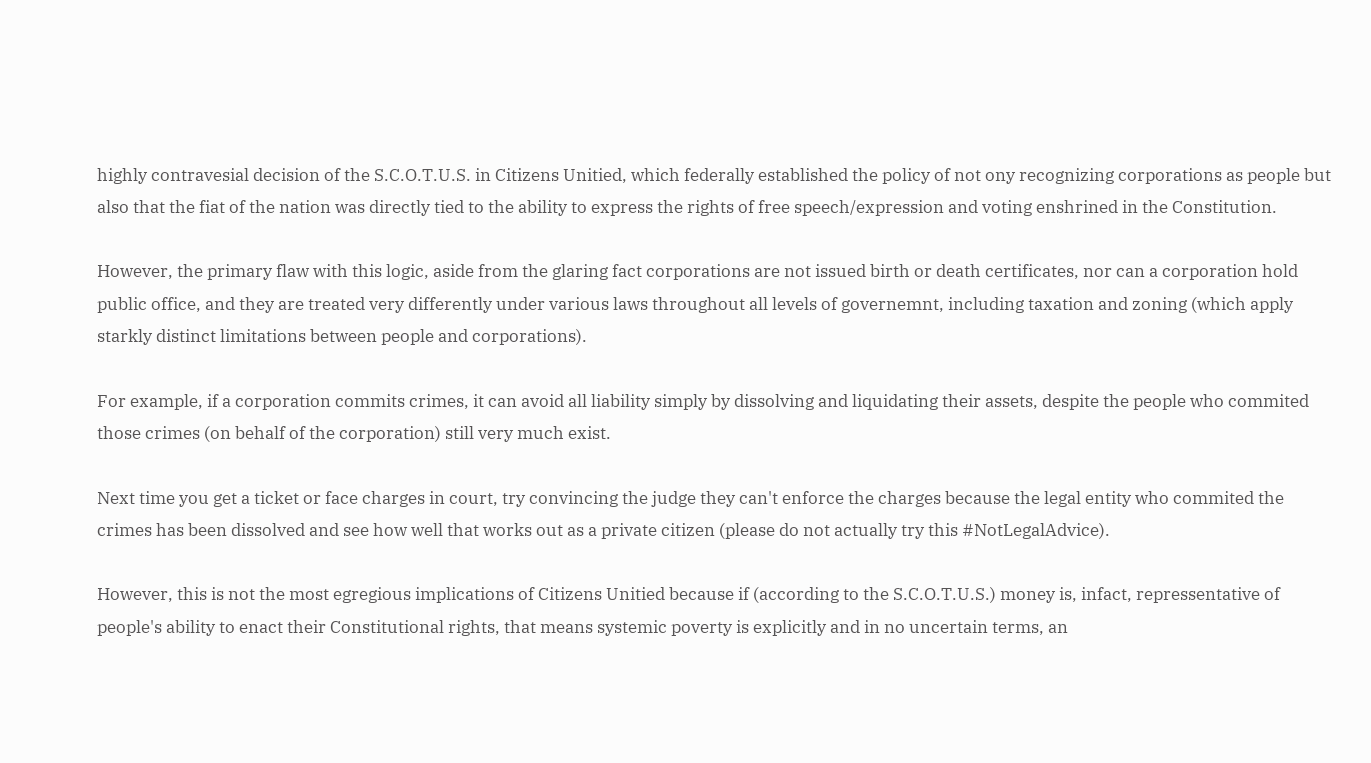highly contravesial decision of the S.C.O.T.U.S. in Citizens Unitied, which federally established the policy of not ony recognizing corporations as people but also that the fiat of the nation was directly tied to the ability to express the rights of free speech/expression and voting enshrined in the Constitution.

However, the primary flaw with this logic, aside from the glaring fact corporations are not issued birth or death certificates, nor can a corporation hold public office, and they are treated very differently under various laws throughout all levels of governemnt, including taxation and zoning (which apply starkly distinct limitations between people and corporations).

For example, if a corporation commits crimes, it can avoid all liability simply by dissolving and liquidating their assets, despite the people who commited those crimes (on behalf of the corporation) still very much exist.

Next time you get a ticket or face charges in court, try convincing the judge they can't enforce the charges because the legal entity who commited the crimes has been dissolved and see how well that works out as a private citizen (please do not actually try this #NotLegalAdvice).

However, this is not the most egregious implications of Citizens Unitied because if (according to the S.C.O.T.U.S.) money is, infact, repressentative of people's ability to enact their Constitutional rights, that means systemic poverty is explicitly and in no uncertain terms, an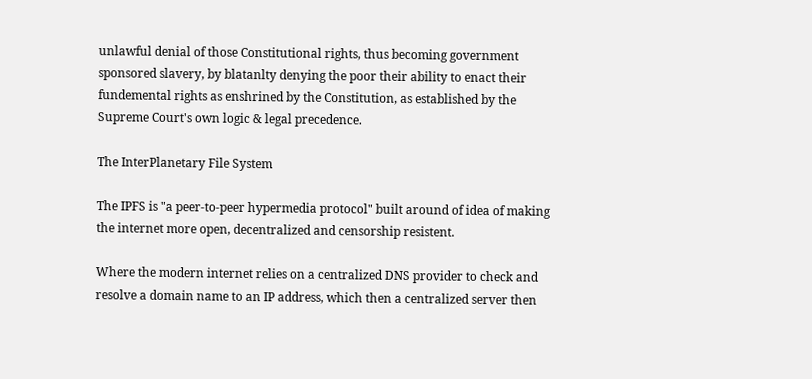unlawful denial of those Constitutional rights, thus becoming government sponsored slavery, by blatanlty denying the poor their ability to enact their fundemental rights as enshrined by the Constitution, as established by the Supreme Court's own logic & legal precedence.

The InterPlanetary File System

The IPFS is "a peer-to-peer hypermedia protocol" built around of idea of making the internet more open, decentralized and censorship resistent.

Where the modern internet relies on a centralized DNS provider to check and resolve a domain name to an IP address, which then a centralized server then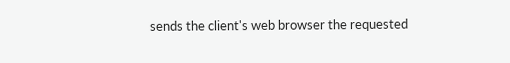sends the client's web browser the requested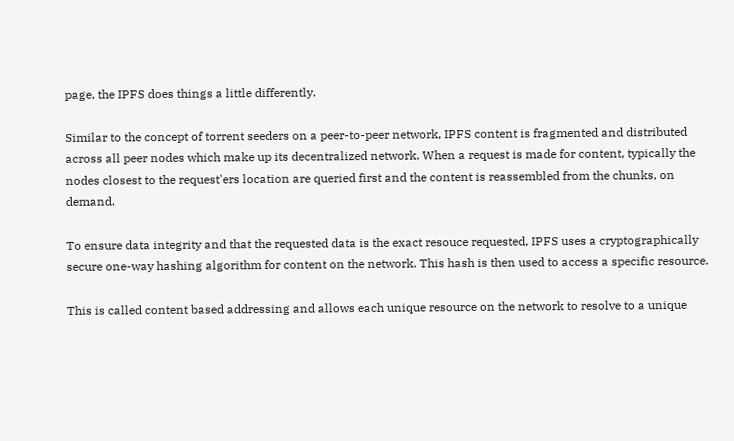page, the IPFS does things a little differently.

Similar to the concept of torrent seeders on a peer-to-peer network, IPFS content is fragmented and distributed across all peer nodes which make up its decentralized network. When a request is made for content, typically the nodes closest to the request'ers location are queried first and the content is reassembled from the chunks, on demand.

To ensure data integrity and that the requested data is the exact resouce requested, IPFS uses a cryptographically secure one-way hashing algorithm for content on the network. This hash is then used to access a specific resource.

This is called content based addressing and allows each unique resource on the network to resolve to a unique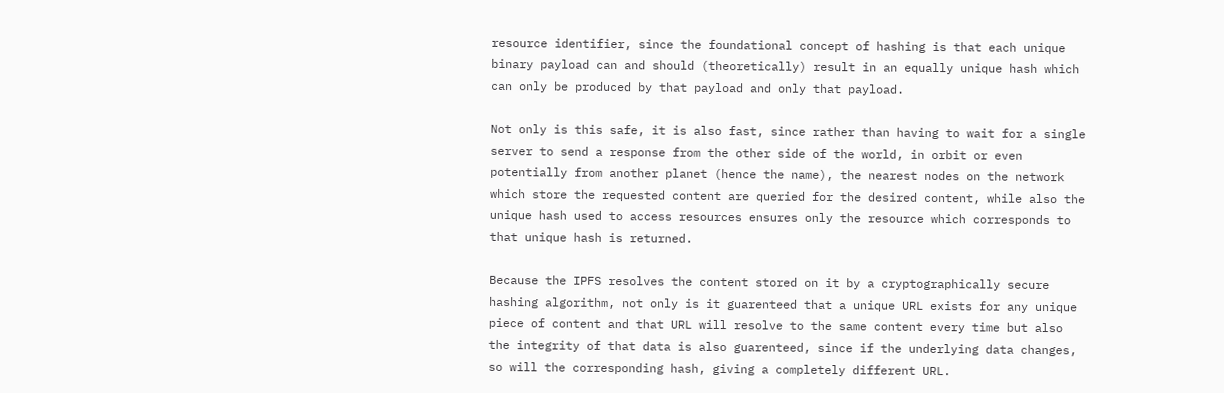resource identifier, since the foundational concept of hashing is that each unique binary payload can and should (theoretically) result in an equally unique hash which can only be produced by that payload and only that payload.

Not only is this safe, it is also fast, since rather than having to wait for a single server to send a response from the other side of the world, in orbit or even potentially from another planet (hence the name), the nearest nodes on the network which store the requested content are queried for the desired content, while also the unique hash used to access resources ensures only the resource which corresponds to that unique hash is returned.

Because the IPFS resolves the content stored on it by a cryptographically secure hashing algorithm, not only is it guarenteed that a unique URL exists for any unique piece of content and that URL will resolve to the same content every time but also the integrity of that data is also guarenteed, since if the underlying data changes, so will the corresponding hash, giving a completely different URL.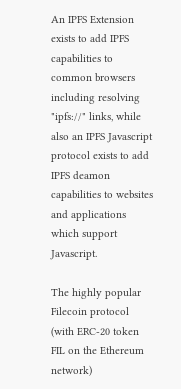An IPFS Extension exists to add IPFS capabilities to common browsers including resolving "ipfs://" links, while also an IPFS Javascript protocol exists to add IPFS deamon capabilities to websites and applications which support Javascript.

The highly popular Filecoin protocol (with ERC-20 token FIL on the Ethereum network)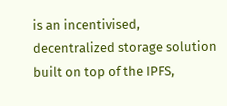is an incentivised, decentralized storage solution built on top of the IPFS,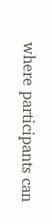where participants can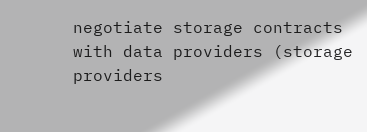negotiate storage contracts with data providers (storage providers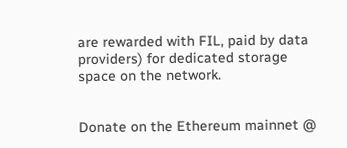are rewarded with FIL, paid by data providers) for dedicated storage space on the network.


Donate on the Ethereum mainnet @